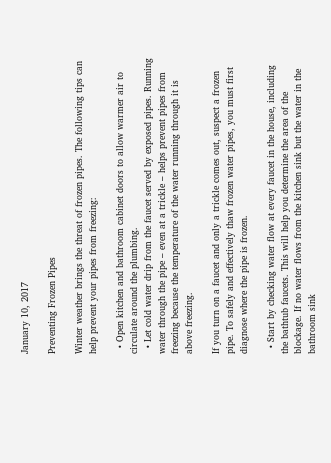January 10, 2017

Preventing Frozen Pipes

Winter weather brings the threat of frozen pipes. The following tips can help prevent your pipes from freezing:

  • Open kitchen and bathroom cabinet doors to allow warmer air to circulate around the plumbing.
  • Let cold water drip from the faucet served by exposed pipes. Running water through the pipe – even at a trickle – helps prevent pipes from freezing because the temperature of the water running through it is above freezing.

If you turn on a faucet and only a trickle comes out, suspect a frozen pipe. To safely and effectively thaw frozen water pipes, you must first diagnose where the pipe is frozen.

  • Start by checking water flow at every faucet in the house, including the bathtub faucets. This will help you determine the area of the blockage. If no water flows from the kitchen sink but the water in the bathroom sink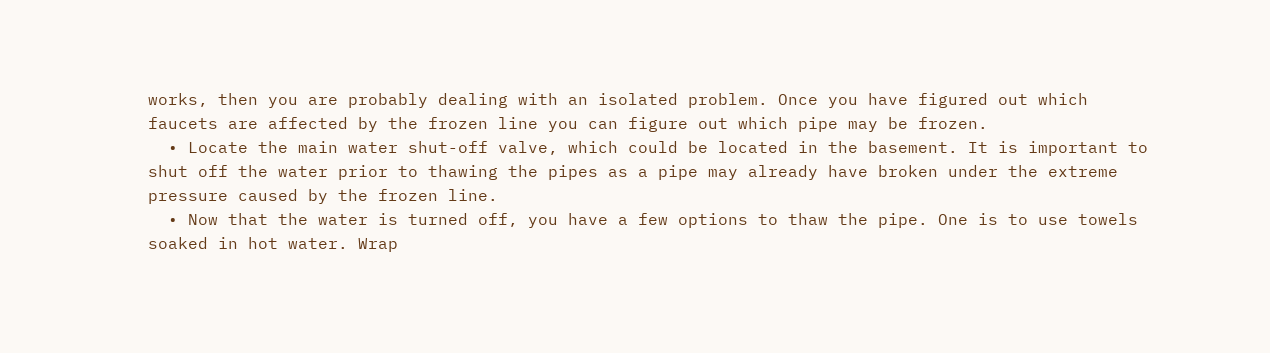works, then you are probably dealing with an isolated problem. Once you have figured out which faucets are affected by the frozen line you can figure out which pipe may be frozen.
  • Locate the main water shut-off valve, which could be located in the basement. It is important to shut off the water prior to thawing the pipes as a pipe may already have broken under the extreme pressure caused by the frozen line.
  • Now that the water is turned off, you have a few options to thaw the pipe. One is to use towels soaked in hot water. Wrap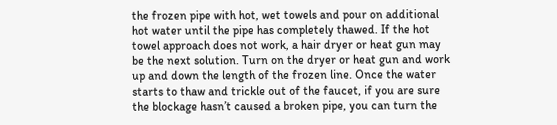the frozen pipe with hot, wet towels and pour on additional hot water until the pipe has completely thawed. If the hot towel approach does not work, a hair dryer or heat gun may be the next solution. Turn on the dryer or heat gun and work up and down the length of the frozen line. Once the water starts to thaw and trickle out of the faucet, if you are sure the blockage hasn’t caused a broken pipe, you can turn the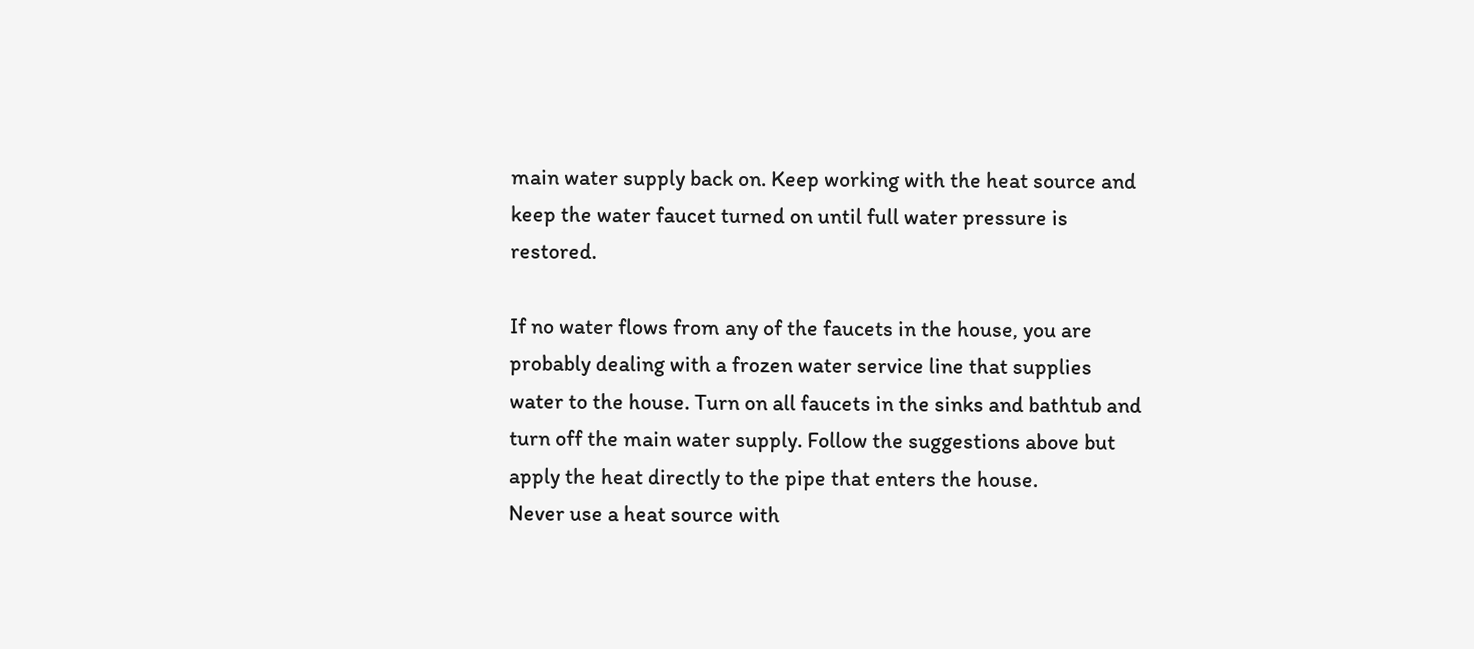main water supply back on. Keep working with the heat source and keep the water faucet turned on until full water pressure is restored.

If no water flows from any of the faucets in the house, you are probably dealing with a frozen water service line that supplies water to the house. Turn on all faucets in the sinks and bathtub and turn off the main water supply. Follow the suggestions above but apply the heat directly to the pipe that enters the house.
Never use a heat source with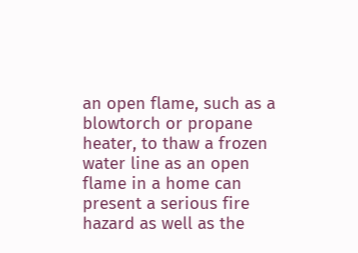an open flame, such as a blowtorch or propane heater, to thaw a frozen water line as an open flame in a home can present a serious fire hazard as well as the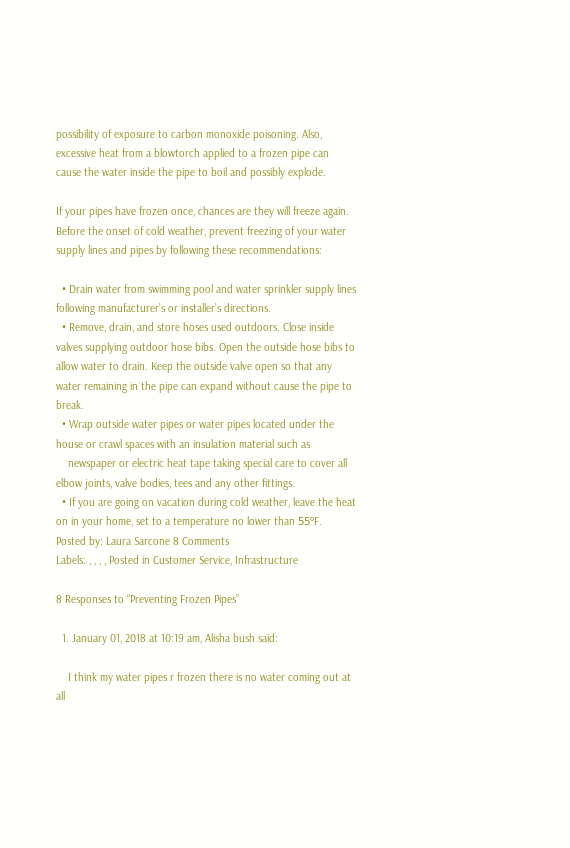possibility of exposure to carbon monoxide poisoning. Also, excessive heat from a blowtorch applied to a frozen pipe can cause the water inside the pipe to boil and possibly explode.

If your pipes have frozen once, chances are they will freeze again. Before the onset of cold weather, prevent freezing of your water supply lines and pipes by following these recommendations:

  • Drain water from swimming pool and water sprinkler supply lines following manufacturer’s or installer’s directions.
  • Remove, drain, and store hoses used outdoors. Close inside valves supplying outdoor hose bibs. Open the outside hose bibs to allow water to drain. Keep the outside valve open so that any water remaining in the pipe can expand without cause the pipe to break.
  • Wrap outside water pipes or water pipes located under the house or crawl spaces with an insulation material such as
    newspaper or electric heat tape taking special care to cover all elbow joints, valve bodies, tees and any other fittings.
  • If you are going on vacation during cold weather, leave the heat on in your home, set to a temperature no lower than 55ºF.
Posted by: Laura Sarcone 8 Comments
Labels: , , , , Posted in Customer Service, Infrastructure

8 Responses to “Preventing Frozen Pipes”

  1. January 01, 2018 at 10:19 am, Alisha bush said:

    I think my water pipes r frozen there is no water coming out at all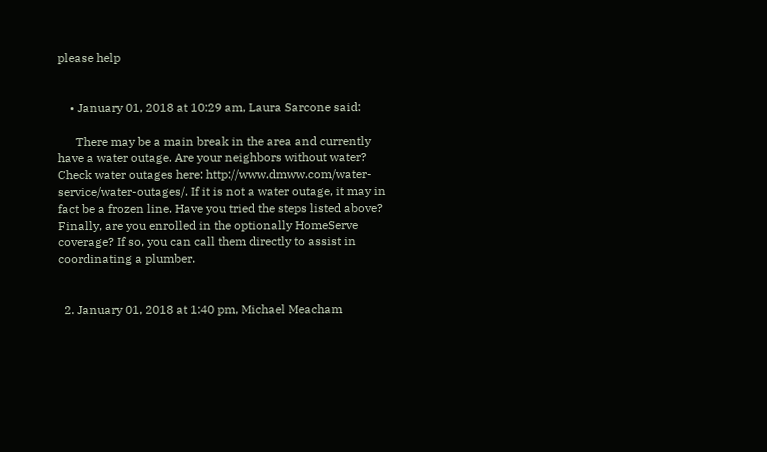please help


    • January 01, 2018 at 10:29 am, Laura Sarcone said:

      There may be a main break in the area and currently have a water outage. Are your neighbors without water? Check water outages here: http://www.dmww.com/water-service/water-outages/. If it is not a water outage, it may in fact be a frozen line. Have you tried the steps listed above? Finally, are you enrolled in the optionally HomeServe coverage? If so, you can call them directly to assist in coordinating a plumber.


  2. January 01, 2018 at 1:40 pm, Michael Meacham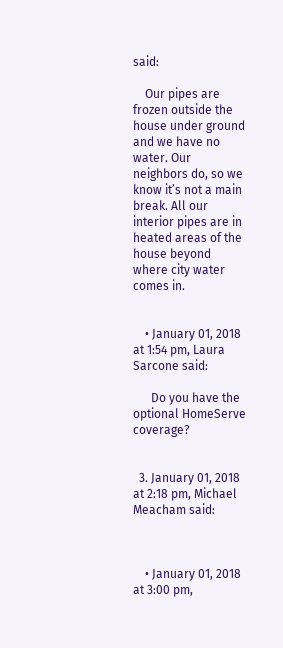said:

    Our pipes are frozen outside the house under ground and we have no water. Our neighbors do, so we know it’s not a main break. All our interior pipes are in heated areas of the house beyond where city water comes in.


    • January 01, 2018 at 1:54 pm, Laura Sarcone said:

      Do you have the optional HomeServe coverage?


  3. January 01, 2018 at 2:18 pm, Michael Meacham said:



    • January 01, 2018 at 3:00 pm,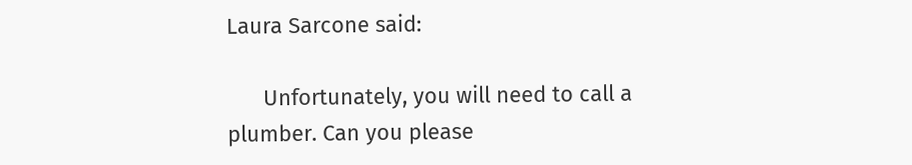Laura Sarcone said:

      Unfortunately, you will need to call a plumber. Can you please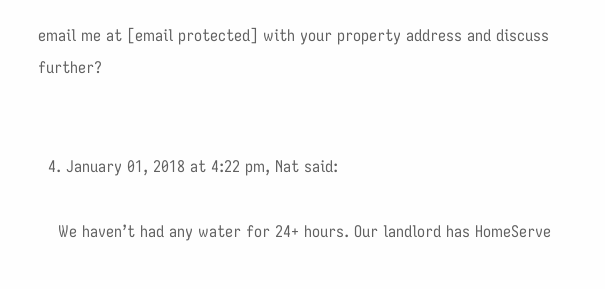email me at [email protected] with your property address and discuss further?


  4. January 01, 2018 at 4:22 pm, Nat said:

    We haven’t had any water for 24+ hours. Our landlord has HomeServe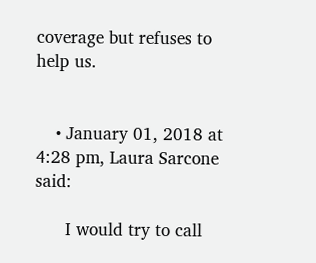coverage but refuses to help us.


    • January 01, 2018 at 4:28 pm, Laura Sarcone said:

      I would try to call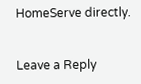HomeServe directly.


Leave a Reply